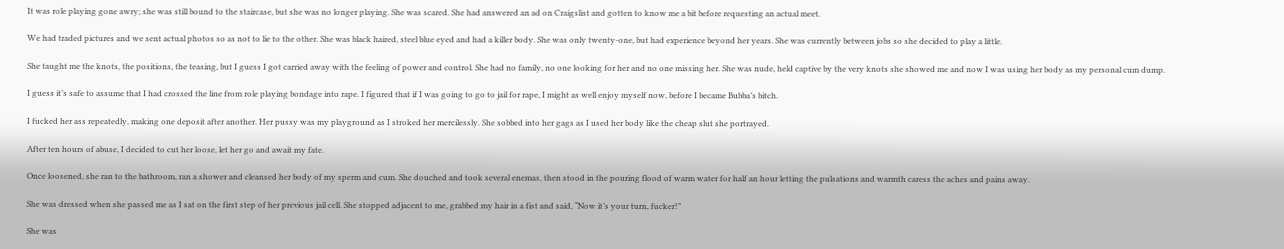It was role playing gone awry; she was still bound to the staircase, but she was no longer playing. She was scared. She had answered an ad on Craigslist and gotten to know me a bit before requesting an actual meet.

We had traded pictures and we sent actual photos so as not to lie to the other. She was black haired, steel blue eyed and had a killer body. She was only twenty-one, but had experience beyond her years. She was currently between jobs so she decided to play a little.

She taught me the knots, the positions, the teasing, but I guess I got carried away with the feeling of power and control. She had no family, no one looking for her and no one missing her. She was nude, held captive by the very knots she showed me and now I was using her body as my personal cum dump.

I guess it’s safe to assume that I had crossed the line from role playing bondage into rape. I figured that if I was going to go to jail for rape, I might as well enjoy myself now, before I became Bubba’s bitch.

I fucked her ass repeatedly, making one deposit after another. Her pussy was my playground as I stroked her mercilessly. She sobbed into her gags as I used her body like the cheap slut she portrayed.

After ten hours of abuse, I decided to cut her loose, let her go and await my fate.

Once loosened, she ran to the bathroom, ran a shower and cleansed her body of my sperm and cum. She douched and took several enemas, then stood in the pouring flood of warm water for half an hour letting the pulsations and warmth caress the aches and pains away.

She was dressed when she passed me as I sat on the first step of her previous jail cell. She stopped adjacent to me, grabbed my hair in a fist and said, “Now it’s your turn, fucker!”

She was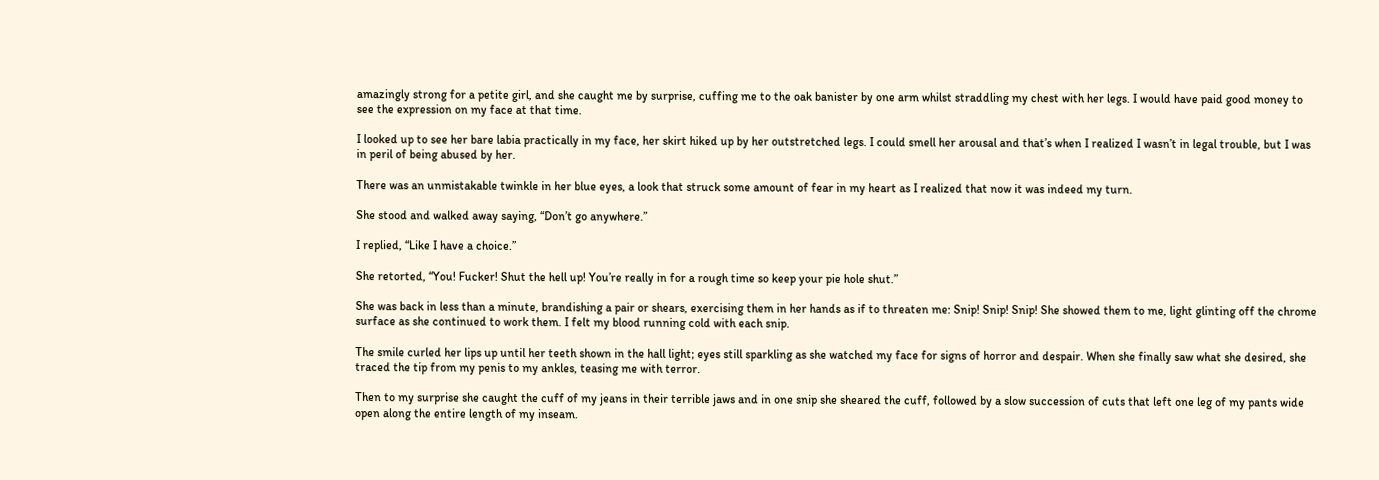amazingly strong for a petite girl, and she caught me by surprise, cuffing me to the oak banister by one arm whilst straddling my chest with her legs. I would have paid good money to see the expression on my face at that time.

I looked up to see her bare labia practically in my face, her skirt hiked up by her outstretched legs. I could smell her arousal and that’s when I realized I wasn’t in legal trouble, but I was in peril of being abused by her.

There was an unmistakable twinkle in her blue eyes, a look that struck some amount of fear in my heart as I realized that now it was indeed my turn.

She stood and walked away saying, “Don’t go anywhere.”

I replied, “Like I have a choice.”

She retorted, “You! Fucker! Shut the hell up! You’re really in for a rough time so keep your pie hole shut.”

She was back in less than a minute, brandishing a pair or shears, exercising them in her hands as if to threaten me: Snip! Snip! Snip! She showed them to me, light glinting off the chrome surface as she continued to work them. I felt my blood running cold with each snip.

The smile curled her lips up until her teeth shown in the hall light; eyes still sparkling as she watched my face for signs of horror and despair. When she finally saw what she desired, she traced the tip from my penis to my ankles, teasing me with terror.

Then to my surprise she caught the cuff of my jeans in their terrible jaws and in one snip she sheared the cuff, followed by a slow succession of cuts that left one leg of my pants wide open along the entire length of my inseam.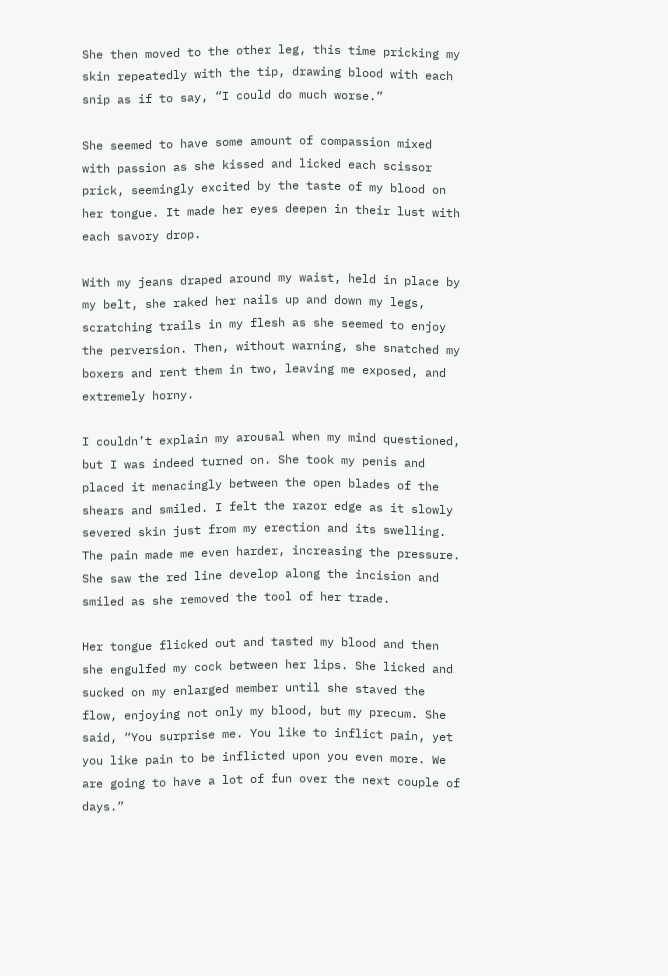She then moved to the other leg, this time pricking my skin repeatedly with the tip, drawing blood with each snip as if to say, “I could do much worse.”

She seemed to have some amount of compassion mixed with passion as she kissed and licked each scissor prick, seemingly excited by the taste of my blood on her tongue. It made her eyes deepen in their lust with each savory drop.

With my jeans draped around my waist, held in place by my belt, she raked her nails up and down my legs, scratching trails in my flesh as she seemed to enjoy the perversion. Then, without warning, she snatched my boxers and rent them in two, leaving me exposed, and extremely horny.

I couldn’t explain my arousal when my mind questioned, but I was indeed turned on. She took my penis and placed it menacingly between the open blades of the shears and smiled. I felt the razor edge as it slowly severed skin just from my erection and its swelling. The pain made me even harder, increasing the pressure. She saw the red line develop along the incision and smiled as she removed the tool of her trade.

Her tongue flicked out and tasted my blood and then she engulfed my cock between her lips. She licked and sucked on my enlarged member until she staved the flow, enjoying not only my blood, but my precum. She said, “You surprise me. You like to inflict pain, yet you like pain to be inflicted upon you even more. We are going to have a lot of fun over the next couple of days.”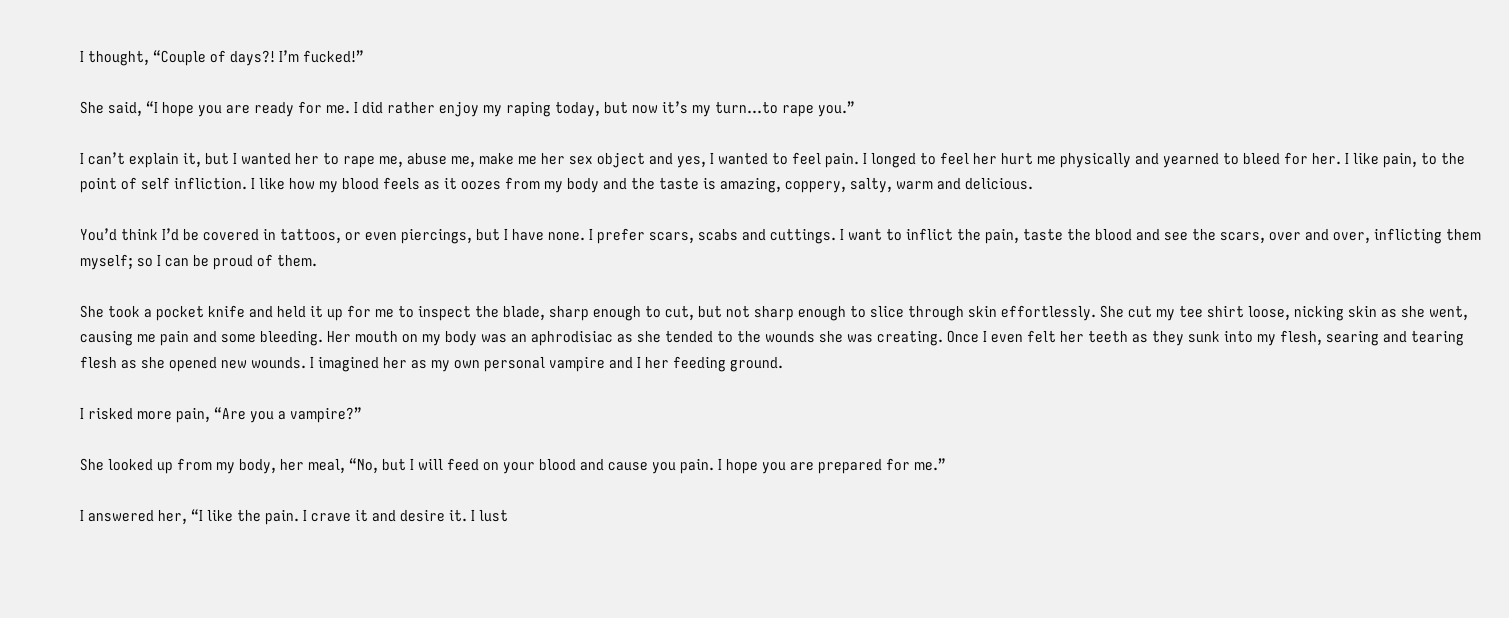I thought, “Couple of days?! I’m fucked!”

She said, “I hope you are ready for me. I did rather enjoy my raping today, but now it’s my turn…to rape you.”

I can’t explain it, but I wanted her to rape me, abuse me, make me her sex object and yes, I wanted to feel pain. I longed to feel her hurt me physically and yearned to bleed for her. I like pain, to the point of self infliction. I like how my blood feels as it oozes from my body and the taste is amazing, coppery, salty, warm and delicious.

You’d think I’d be covered in tattoos, or even piercings, but I have none. I prefer scars, scabs and cuttings. I want to inflict the pain, taste the blood and see the scars, over and over, inflicting them myself; so I can be proud of them.

She took a pocket knife and held it up for me to inspect the blade, sharp enough to cut, but not sharp enough to slice through skin effortlessly. She cut my tee shirt loose, nicking skin as she went, causing me pain and some bleeding. Her mouth on my body was an aphrodisiac as she tended to the wounds she was creating. Once I even felt her teeth as they sunk into my flesh, searing and tearing flesh as she opened new wounds. I imagined her as my own personal vampire and I her feeding ground.

I risked more pain, “Are you a vampire?”

She looked up from my body, her meal, “No, but I will feed on your blood and cause you pain. I hope you are prepared for me.”

I answered her, “I like the pain. I crave it and desire it. I lust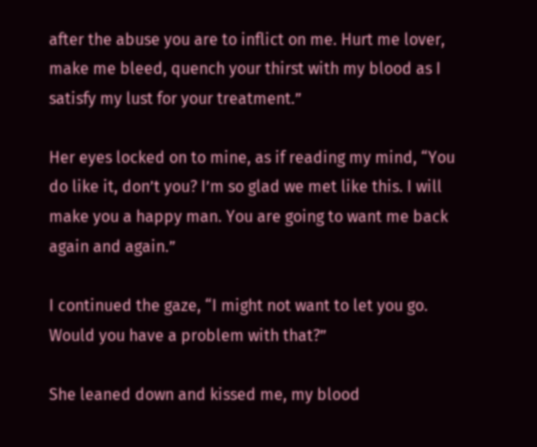after the abuse you are to inflict on me. Hurt me lover, make me bleed, quench your thirst with my blood as I satisfy my lust for your treatment.”

Her eyes locked on to mine, as if reading my mind, “You do like it, don’t you? I’m so glad we met like this. I will make you a happy man. You are going to want me back again and again.”

I continued the gaze, “I might not want to let you go. Would you have a problem with that?”

She leaned down and kissed me, my blood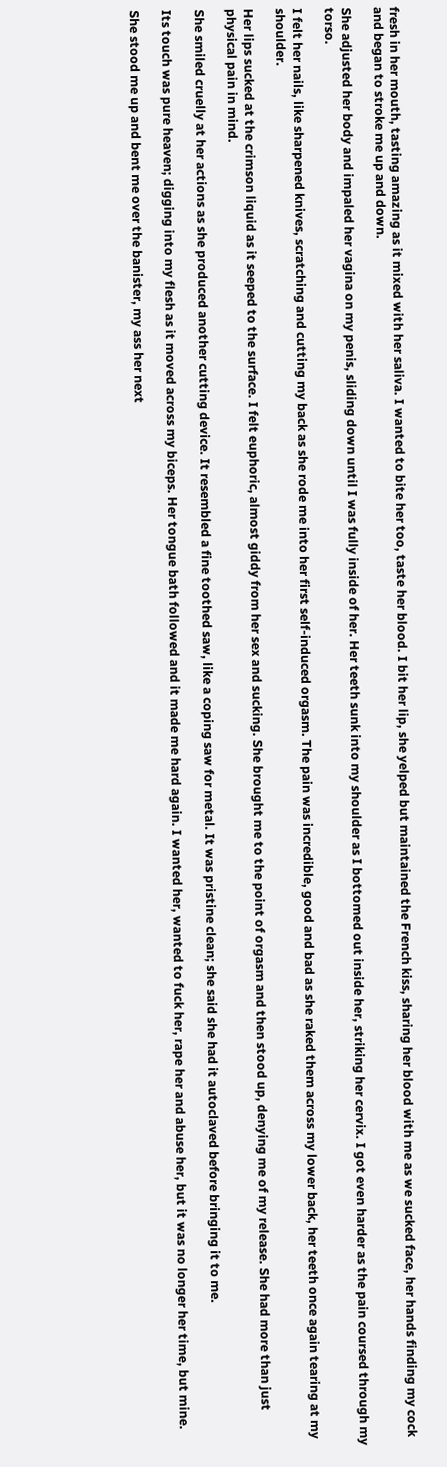fresh in her mouth, tasting amazing as it mixed with her saliva. I wanted to bite her too, taste her blood. I bit her lip, she yelped but maintained the French kiss, sharing her blood with me as we sucked face, her hands finding my cock and began to stroke me up and down.

She adjusted her body and impaled her vagina on my penis, sliding down until I was fully inside of her. Her teeth sunk into my shoulder as I bottomed out inside her, striking her cervix. I got even harder as the pain coursed through my torso.

I felt her nails, like sharpened knives, scratching and cutting my back as she rode me into her first self-induced orgasm. The pain was incredible, good and bad as she raked them across my lower back, her teeth once again tearing at my shoulder.

Her lips sucked at the crimson liquid as it seeped to the surface. I felt euphoric, almost giddy from her sex and sucking. She brought me to the point of orgasm and then stood up, denying me of my release. She had more than just physical pain in mind.

She smiled cruelly at her actions as she produced another cutting device. It resembled a fine toothed saw, like a coping saw for metal. It was pristine clean; she said she had it autoclaved before bringing it to me.

Its touch was pure heaven; digging into my flesh as it moved across my biceps. Her tongue bath followed and it made me hard again. I wanted her, wanted to fuck her, rape her and abuse her, but it was no longer her time, but mine.

She stood me up and bent me over the banister, my ass her next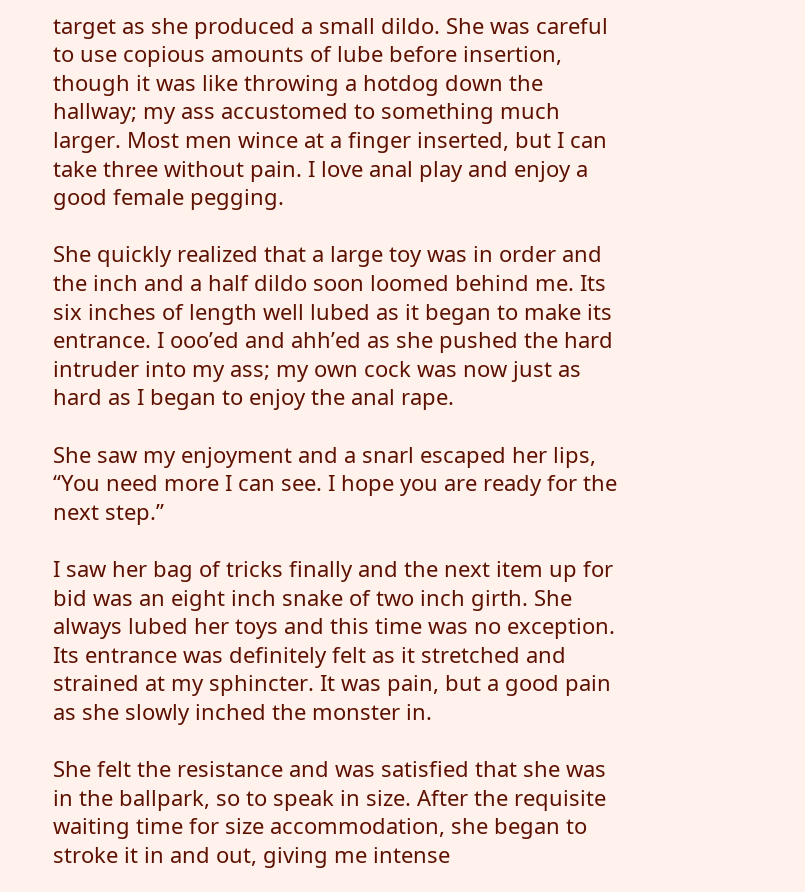target as she produced a small dildo. She was careful to use copious amounts of lube before insertion, though it was like throwing a hotdog down the hallway; my ass accustomed to something much larger. Most men wince at a finger inserted, but I can take three without pain. I love anal play and enjoy a good female pegging.

She quickly realized that a large toy was in order and the inch and a half dildo soon loomed behind me. Its six inches of length well lubed as it began to make its entrance. I ooo’ed and ahh’ed as she pushed the hard intruder into my ass; my own cock was now just as hard as I began to enjoy the anal rape.

She saw my enjoyment and a snarl escaped her lips, “You need more I can see. I hope you are ready for the next step.”

I saw her bag of tricks finally and the next item up for bid was an eight inch snake of two inch girth. She always lubed her toys and this time was no exception. Its entrance was definitely felt as it stretched and strained at my sphincter. It was pain, but a good pain as she slowly inched the monster in.

She felt the resistance and was satisfied that she was in the ballpark, so to speak in size. After the requisite waiting time for size accommodation, she began to stroke it in and out, giving me intense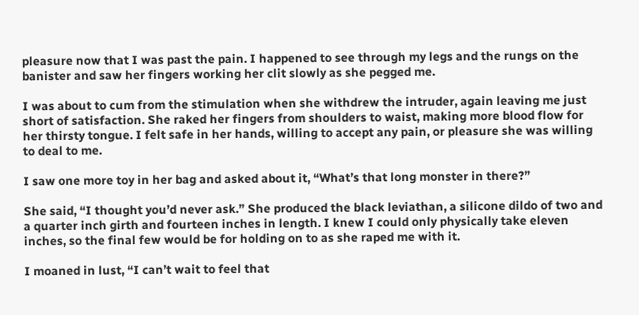pleasure now that I was past the pain. I happened to see through my legs and the rungs on the banister and saw her fingers working her clit slowly as she pegged me.

I was about to cum from the stimulation when she withdrew the intruder, again leaving me just short of satisfaction. She raked her fingers from shoulders to waist, making more blood flow for her thirsty tongue. I felt safe in her hands, willing to accept any pain, or pleasure she was willing to deal to me.

I saw one more toy in her bag and asked about it, “What’s that long monster in there?”

She said, “I thought you’d never ask.” She produced the black leviathan, a silicone dildo of two and a quarter inch girth and fourteen inches in length. I knew I could only physically take eleven inches, so the final few would be for holding on to as she raped me with it.

I moaned in lust, “I can’t wait to feel that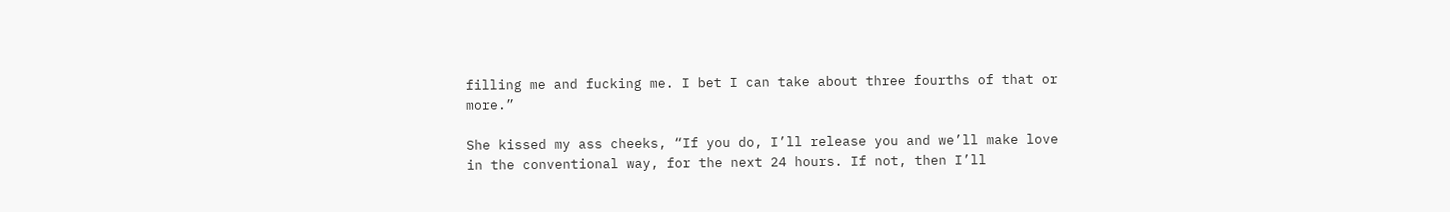filling me and fucking me. I bet I can take about three fourths of that or more.”

She kissed my ass cheeks, “If you do, I’ll release you and we’ll make love in the conventional way, for the next 24 hours. If not, then I’ll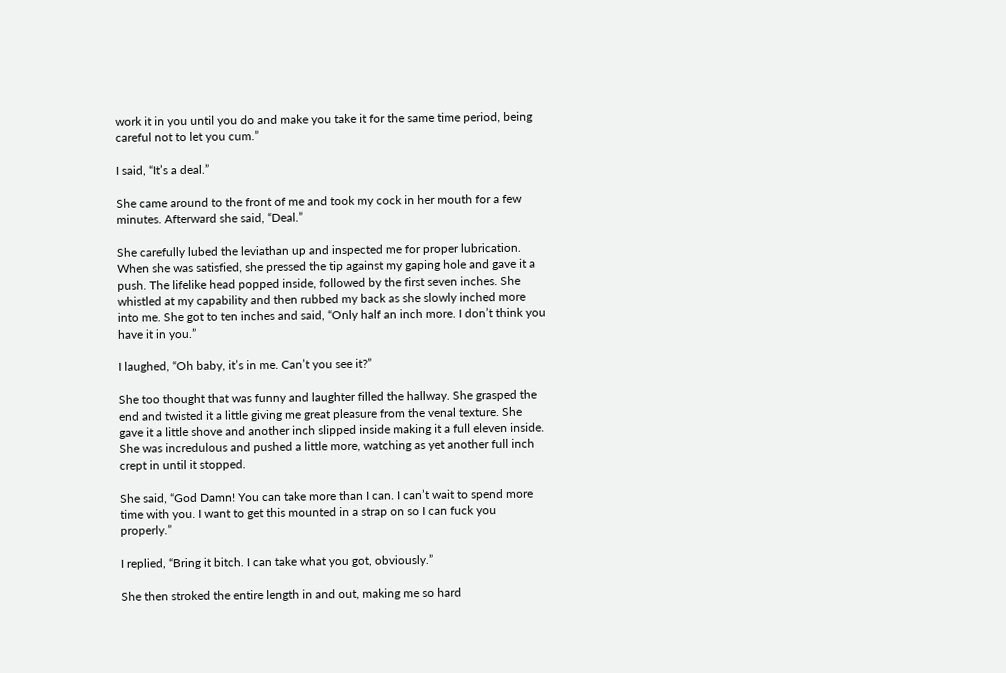work it in you until you do and make you take it for the same time period, being careful not to let you cum.”

I said, “It’s a deal.”

She came around to the front of me and took my cock in her mouth for a few minutes. Afterward she said, “Deal.”

She carefully lubed the leviathan up and inspected me for proper lubrication. When she was satisfied, she pressed the tip against my gaping hole and gave it a push. The lifelike head popped inside, followed by the first seven inches. She whistled at my capability and then rubbed my back as she slowly inched more into me. She got to ten inches and said, “Only half an inch more. I don’t think you have it in you.”

I laughed, “Oh baby, it’s in me. Can’t you see it?”

She too thought that was funny and laughter filled the hallway. She grasped the end and twisted it a little giving me great pleasure from the venal texture. She gave it a little shove and another inch slipped inside making it a full eleven inside. She was incredulous and pushed a little more, watching as yet another full inch crept in until it stopped.

She said, “God Damn! You can take more than I can. I can’t wait to spend more time with you. I want to get this mounted in a strap on so I can fuck you properly.”

I replied, “Bring it bitch. I can take what you got, obviously.”

She then stroked the entire length in and out, making me so hard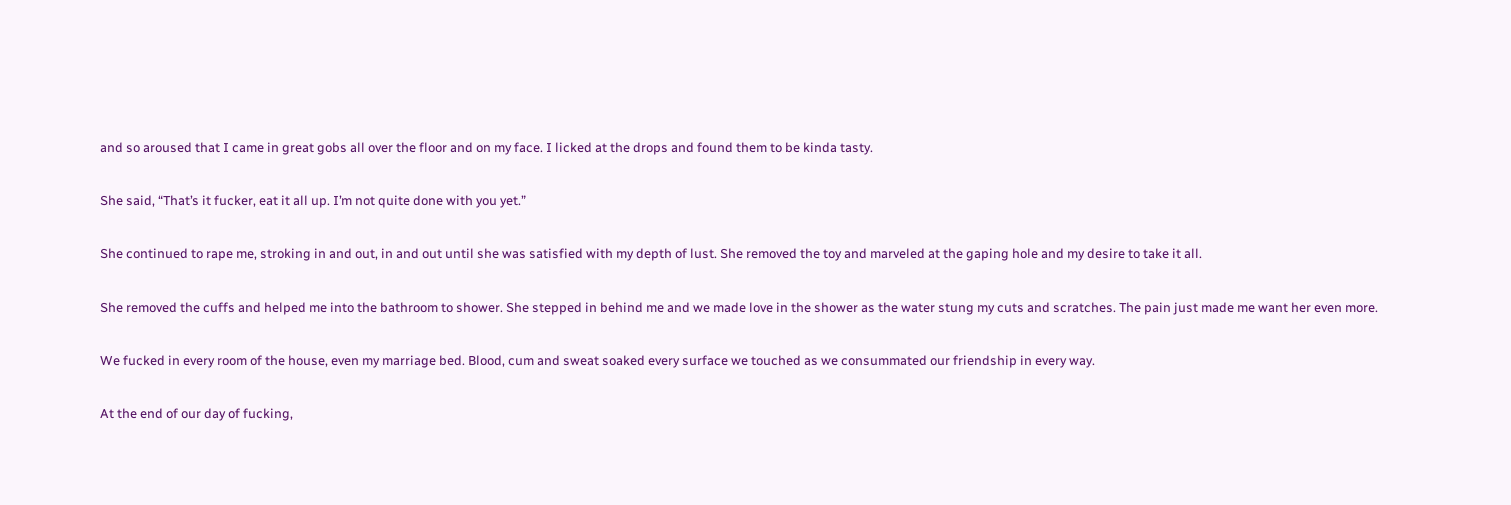and so aroused that I came in great gobs all over the floor and on my face. I licked at the drops and found them to be kinda tasty.

She said, “That’s it fucker, eat it all up. I’m not quite done with you yet.”

She continued to rape me, stroking in and out, in and out until she was satisfied with my depth of lust. She removed the toy and marveled at the gaping hole and my desire to take it all.

She removed the cuffs and helped me into the bathroom to shower. She stepped in behind me and we made love in the shower as the water stung my cuts and scratches. The pain just made me want her even more.

We fucked in every room of the house, even my marriage bed. Blood, cum and sweat soaked every surface we touched as we consummated our friendship in every way.

At the end of our day of fucking,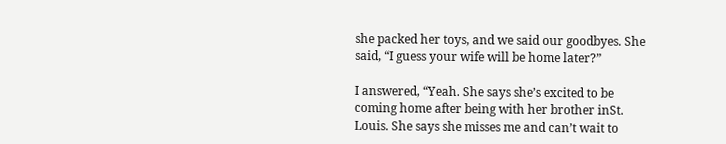she packed her toys, and we said our goodbyes. She said, “I guess your wife will be home later?”

I answered, “Yeah. She says she’s excited to be coming home after being with her brother inSt. Louis. She says she misses me and can’t wait to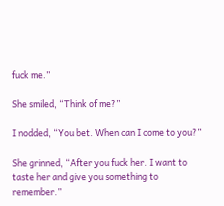fuck me.”

She smiled, “Think of me?”

I nodded, “You bet. When can I come to you?”

She grinned, “After you fuck her. I want to taste her and give you something to remember.”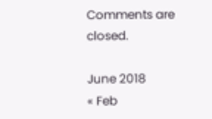Comments are closed.

June 2018
« Feb